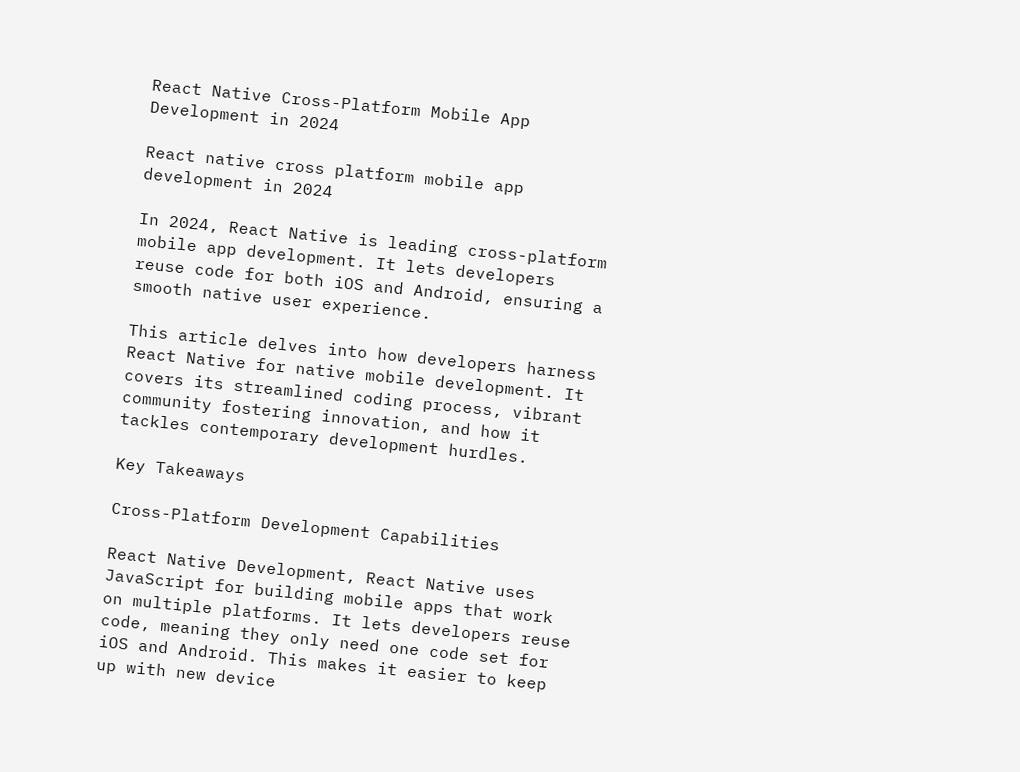React Native Cross-Platform Mobile App Development in 2024

React native cross platform mobile app development in 2024

In 2024, React Native is leading cross-platform mobile app development. It lets developers reuse code for both iOS and Android, ensuring a smooth native user experience.

This article delves into how developers harness React Native for native mobile development. It covers its streamlined coding process, vibrant community fostering innovation, and how it tackles contemporary development hurdles.

Key Takeaways

Cross-Platform Development Capabilities

React Native Development, React Native uses JavaScript for building mobile apps that work on multiple platforms. It lets developers reuse code, meaning they only need one code set for iOS and Android. This makes it easier to keep up with new device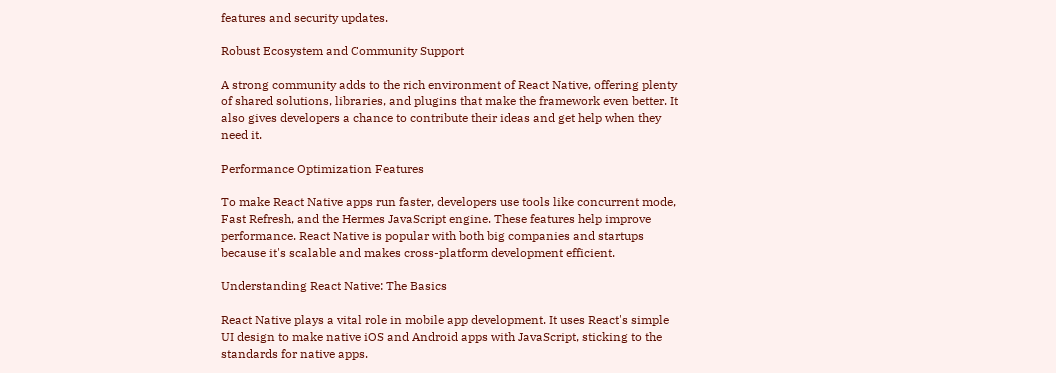features and security updates.

Robust Ecosystem and Community Support

A strong community adds to the rich environment of React Native, offering plenty of shared solutions, libraries, and plugins that make the framework even better. It also gives developers a chance to contribute their ideas and get help when they need it.

Performance Optimization Features

To make React Native apps run faster, developers use tools like concurrent mode, Fast Refresh, and the Hermes JavaScript engine. These features help improve performance. React Native is popular with both big companies and startups because it's scalable and makes cross-platform development efficient.

Understanding React Native: The Basics

React Native plays a vital role in mobile app development. It uses React's simple UI design to make native iOS and Android apps with JavaScript, sticking to the standards for native apps.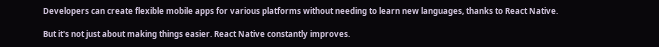Developers can create flexible mobile apps for various platforms without needing to learn new languages, thanks to React Native.

But it's not just about making things easier. React Native constantly improves.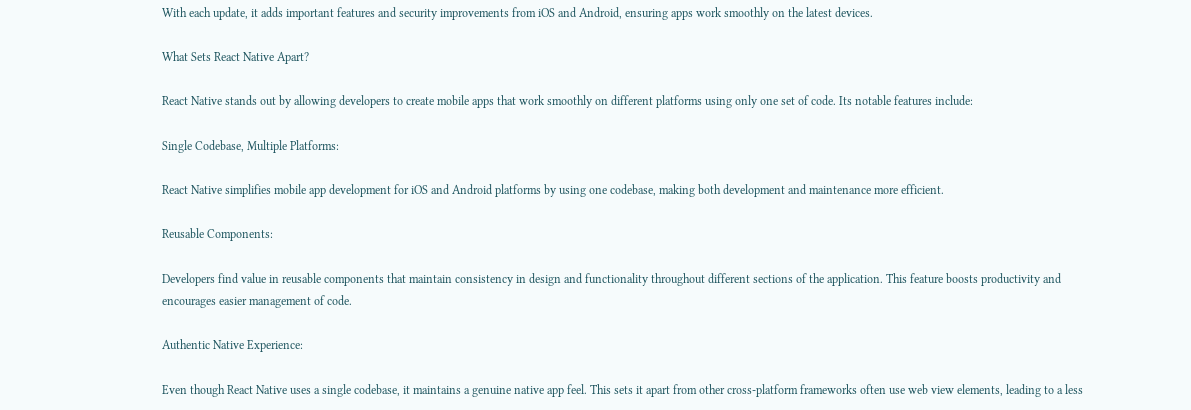With each update, it adds important features and security improvements from iOS and Android, ensuring apps work smoothly on the latest devices.

What Sets React Native Apart?

React Native stands out by allowing developers to create mobile apps that work smoothly on different platforms using only one set of code. Its notable features include:

Single Codebase, Multiple Platforms:

React Native simplifies mobile app development for iOS and Android platforms by using one codebase, making both development and maintenance more efficient.

Reusable Components:

Developers find value in reusable components that maintain consistency in design and functionality throughout different sections of the application. This feature boosts productivity and encourages easier management of code.

Authentic Native Experience:

Even though React Native uses a single codebase, it maintains a genuine native app feel. This sets it apart from other cross-platform frameworks often use web view elements, leading to a less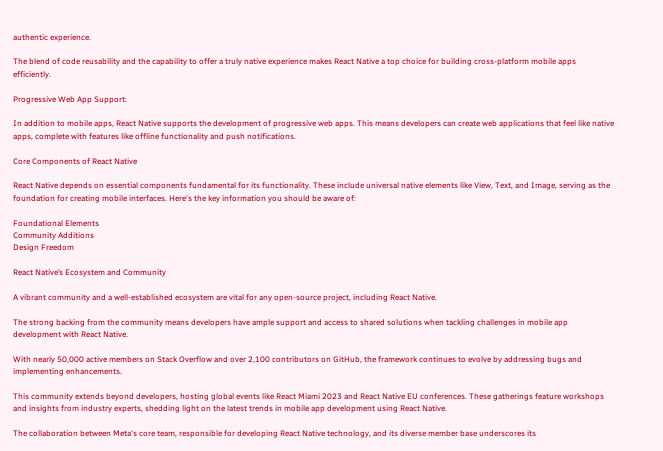authentic experience.

The blend of code reusability and the capability to offer a truly native experience makes React Native a top choice for building cross-platform mobile apps efficiently.

Progressive Web App Support:

In addition to mobile apps, React Native supports the development of progressive web apps. This means developers can create web applications that feel like native apps, complete with features like offline functionality and push notifications.

Core Components of React Native

React Native depends on essential components fundamental for its functionality. These include universal native elements like View, Text, and Image, serving as the foundation for creating mobile interfaces. Here's the key information you should be aware of:

Foundational Elements
Community Additions
Design Freedom

React Native’s Ecosystem and Community

A vibrant community and a well-established ecosystem are vital for any open-source project, including React Native.

The strong backing from the community means developers have ample support and access to shared solutions when tackling challenges in mobile app development with React Native.

With nearly 50,000 active members on Stack Overflow and over 2,100 contributors on GitHub, the framework continues to evolve by addressing bugs and implementing enhancements.

This community extends beyond developers, hosting global events like React Miami 2023 and React Native EU conferences. These gatherings feature workshops and insights from industry experts, shedding light on the latest trends in mobile app development using React Native.

The collaboration between Meta's core team, responsible for developing React Native technology, and its diverse member base underscores its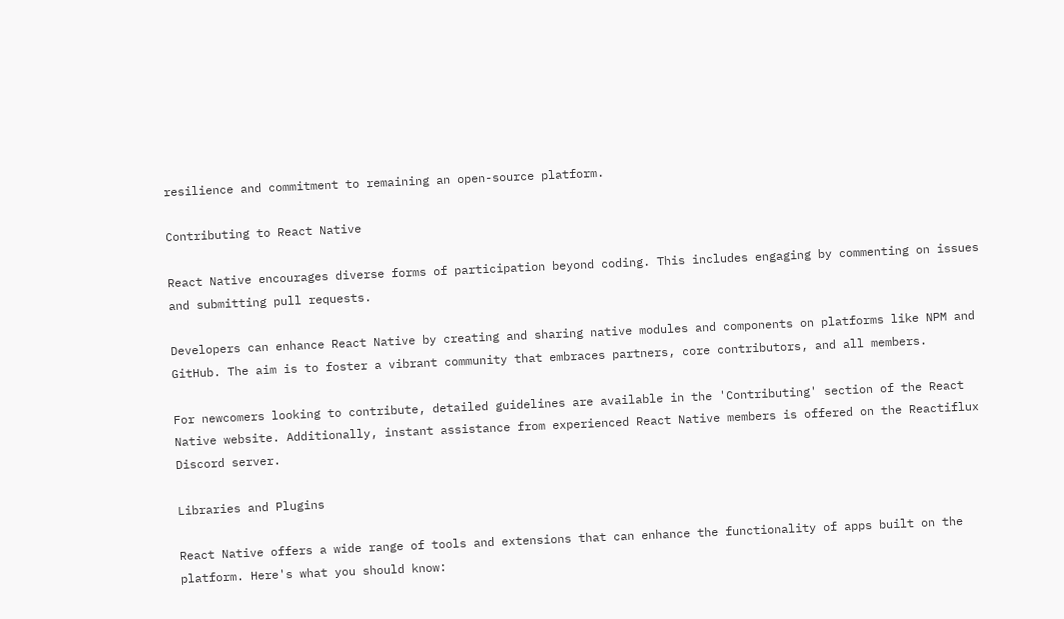resilience and commitment to remaining an open-source platform.

Contributing to React Native

React Native encourages diverse forms of participation beyond coding. This includes engaging by commenting on issues and submitting pull requests.

Developers can enhance React Native by creating and sharing native modules and components on platforms like NPM and GitHub. The aim is to foster a vibrant community that embraces partners, core contributors, and all members.

For newcomers looking to contribute, detailed guidelines are available in the 'Contributing' section of the React Native website. Additionally, instant assistance from experienced React Native members is offered on the Reactiflux Discord server.

Libraries and Plugins

React Native offers a wide range of tools and extensions that can enhance the functionality of apps built on the platform. Here's what you should know: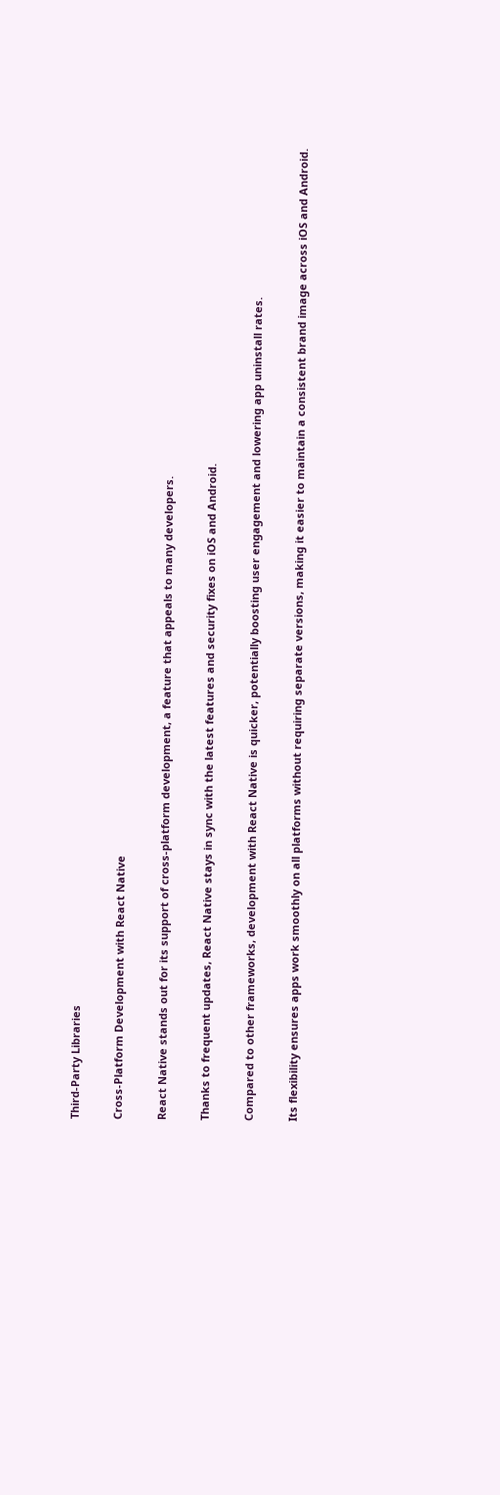Third-Party Libraries

Cross-Platform Development with React Native

React Native stands out for its support of cross-platform development, a feature that appeals to many developers.

Thanks to frequent updates, React Native stays in sync with the latest features and security fixes on iOS and Android.

Compared to other frameworks, development with React Native is quicker, potentially boosting user engagement and lowering app uninstall rates.

Its flexibility ensures apps work smoothly on all platforms without requiring separate versions, making it easier to maintain a consistent brand image across iOS and Android.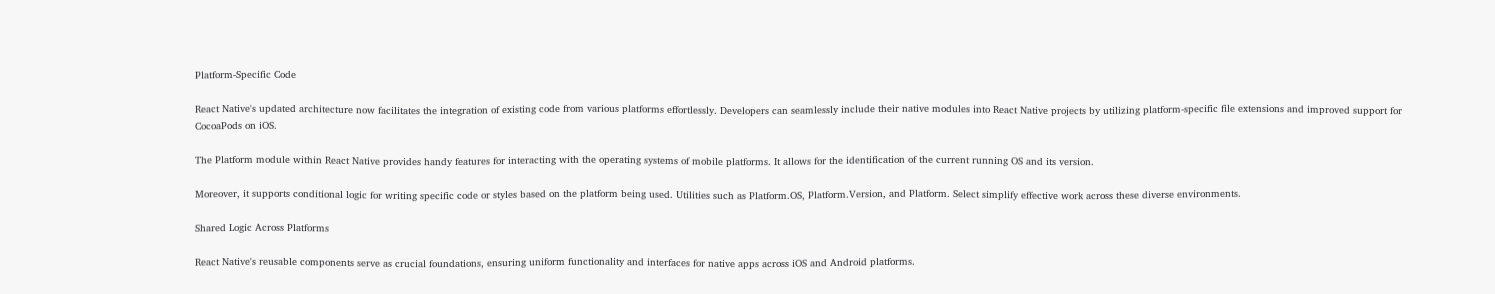Platform-Specific Code

React Native's updated architecture now facilitates the integration of existing code from various platforms effortlessly. Developers can seamlessly include their native modules into React Native projects by utilizing platform-specific file extensions and improved support for CocoaPods on iOS.

The Platform module within React Native provides handy features for interacting with the operating systems of mobile platforms. It allows for the identification of the current running OS and its version.

Moreover, it supports conditional logic for writing specific code or styles based on the platform being used. Utilities such as Platform.OS, Platform.Version, and Platform. Select simplify effective work across these diverse environments.

Shared Logic Across Platforms

React Native's reusable components serve as crucial foundations, ensuring uniform functionality and interfaces for native apps across iOS and Android platforms.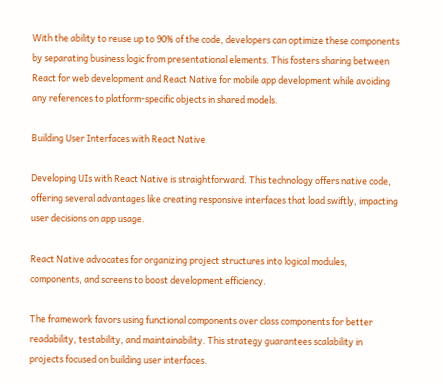With the ability to reuse up to 90% of the code, developers can optimize these components by separating business logic from presentational elements. This fosters sharing between React for web development and React Native for mobile app development while avoiding any references to platform-specific objects in shared models.

Building User Interfaces with React Native

Developing UIs with React Native is straightforward. This technology offers native code, offering several advantages like creating responsive interfaces that load swiftly, impacting user decisions on app usage.

React Native advocates for organizing project structures into logical modules, components, and screens to boost development efficiency.

The framework favors using functional components over class components for better readability, testability, and maintainability. This strategy guarantees scalability in projects focused on building user interfaces.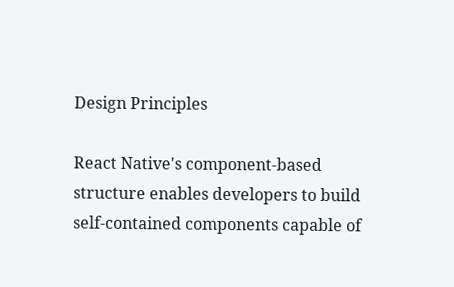Design Principles

React Native's component-based structure enables developers to build self-contained components capable of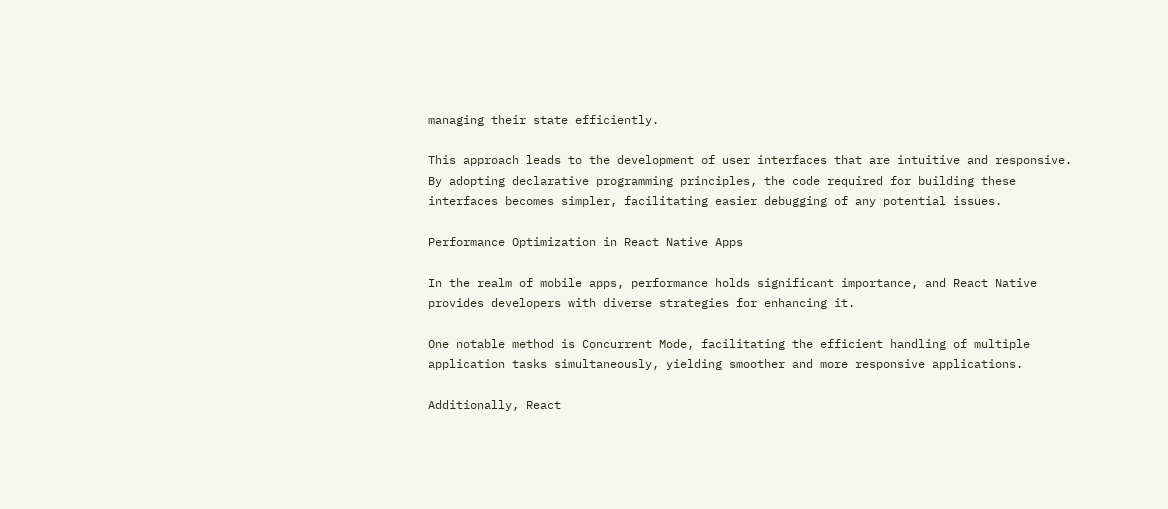managing their state efficiently.

This approach leads to the development of user interfaces that are intuitive and responsive. By adopting declarative programming principles, the code required for building these interfaces becomes simpler, facilitating easier debugging of any potential issues.

Performance Optimization in React Native Apps

In the realm of mobile apps, performance holds significant importance, and React Native provides developers with diverse strategies for enhancing it.

One notable method is Concurrent Mode, facilitating the efficient handling of multiple application tasks simultaneously, yielding smoother and more responsive applications.

Additionally, React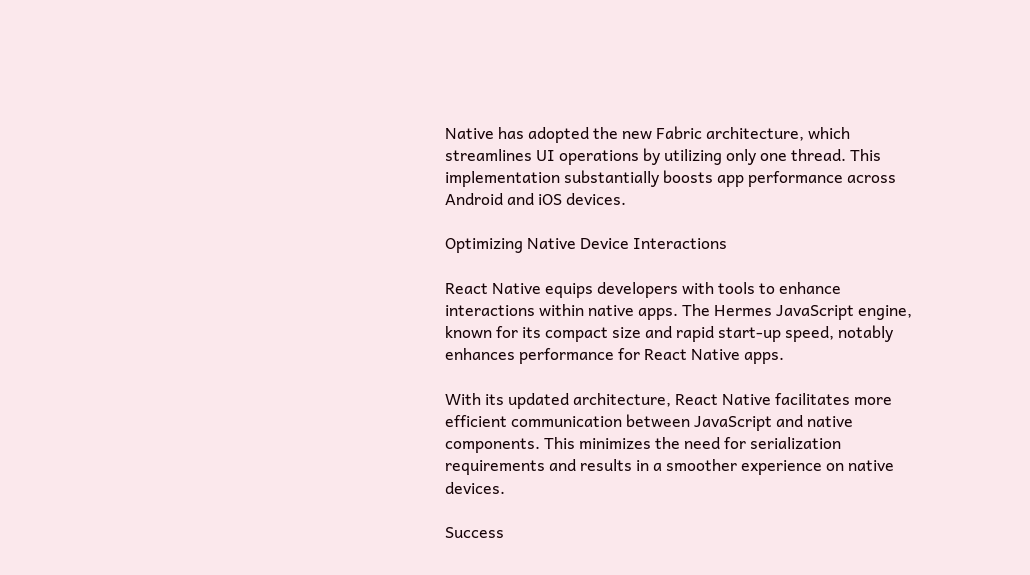Native has adopted the new Fabric architecture, which streamlines UI operations by utilizing only one thread. This implementation substantially boosts app performance across Android and iOS devices.

Optimizing Native Device Interactions

React Native equips developers with tools to enhance interactions within native apps. The Hermes JavaScript engine, known for its compact size and rapid start-up speed, notably enhances performance for React Native apps.

With its updated architecture, React Native facilitates more efficient communication between JavaScript and native components. This minimizes the need for serialization requirements and results in a smoother experience on native devices.

Success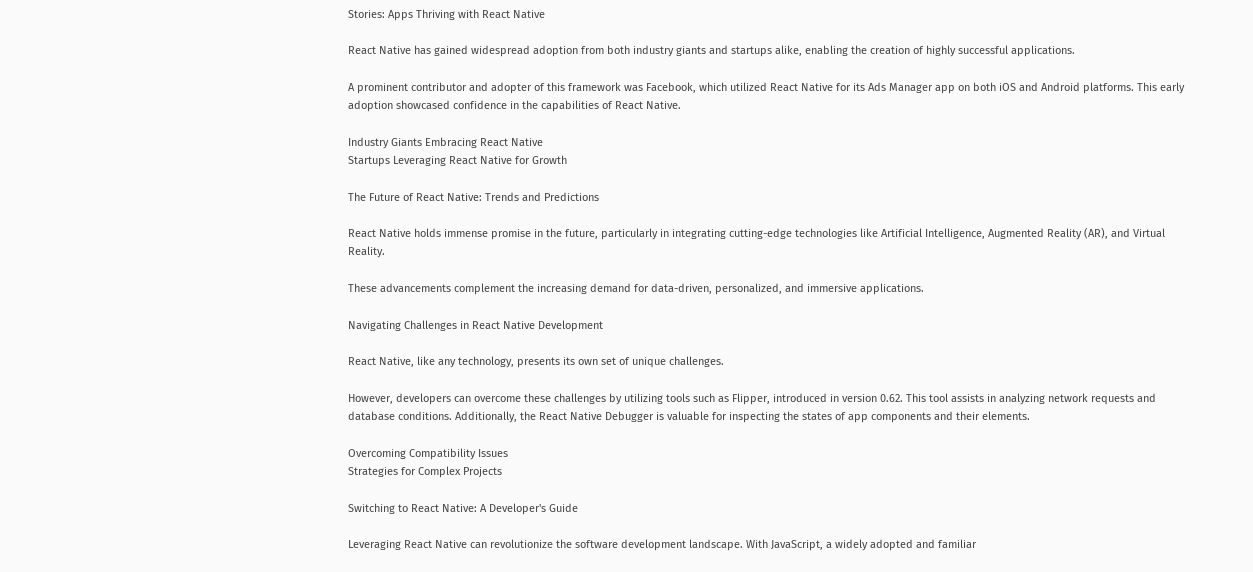Stories: Apps Thriving with React Native

React Native has gained widespread adoption from both industry giants and startups alike, enabling the creation of highly successful applications.

A prominent contributor and adopter of this framework was Facebook, which utilized React Native for its Ads Manager app on both iOS and Android platforms. This early adoption showcased confidence in the capabilities of React Native.

Industry Giants Embracing React Native
Startups Leveraging React Native for Growth

The Future of React Native: Trends and Predictions

React Native holds immense promise in the future, particularly in integrating cutting-edge technologies like Artificial Intelligence, Augmented Reality (AR), and Virtual Reality.

These advancements complement the increasing demand for data-driven, personalized, and immersive applications.

Navigating Challenges in React Native Development

React Native, like any technology, presents its own set of unique challenges.

However, developers can overcome these challenges by utilizing tools such as Flipper, introduced in version 0.62. This tool assists in analyzing network requests and database conditions. Additionally, the React Native Debugger is valuable for inspecting the states of app components and their elements.

Overcoming Compatibility Issues
Strategies for Complex Projects

Switching to React Native: A Developer's Guide

Leveraging React Native can revolutionize the software development landscape. With JavaScript, a widely adopted and familiar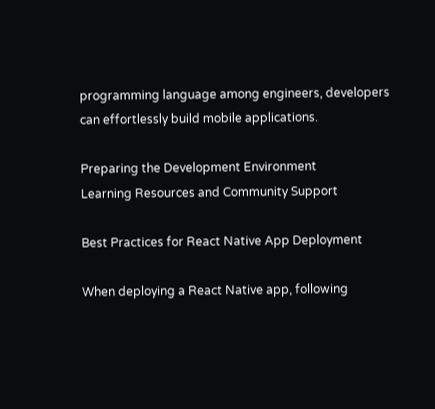programming language among engineers, developers can effortlessly build mobile applications.

Preparing the Development Environment
Learning Resources and Community Support

Best Practices for React Native App Deployment

When deploying a React Native app, following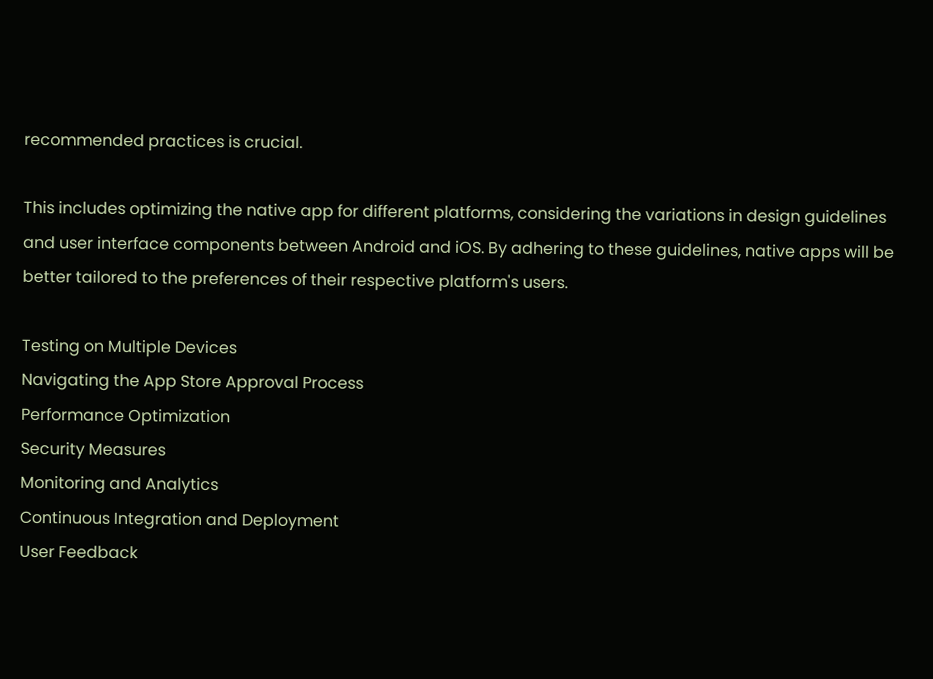recommended practices is crucial.

This includes optimizing the native app for different platforms, considering the variations in design guidelines and user interface components between Android and iOS. By adhering to these guidelines, native apps will be better tailored to the preferences of their respective platform's users.

Testing on Multiple Devices
Navigating the App Store Approval Process
Performance Optimization
Security Measures
Monitoring and Analytics
Continuous Integration and Deployment
User Feedback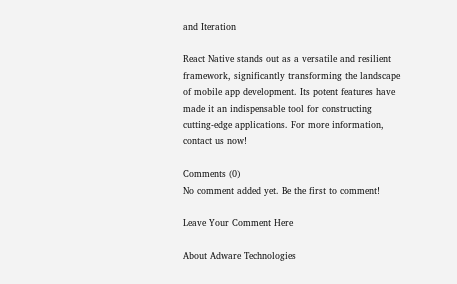and Iteration

React Native stands out as a versatile and resilient framework, significantly transforming the landscape of mobile app development. Its potent features have made it an indispensable tool for constructing cutting-edge applications. For more information, contact us now!

Comments (0)
No comment added yet. Be the first to comment!

Leave Your Comment Here

About Adware Technologies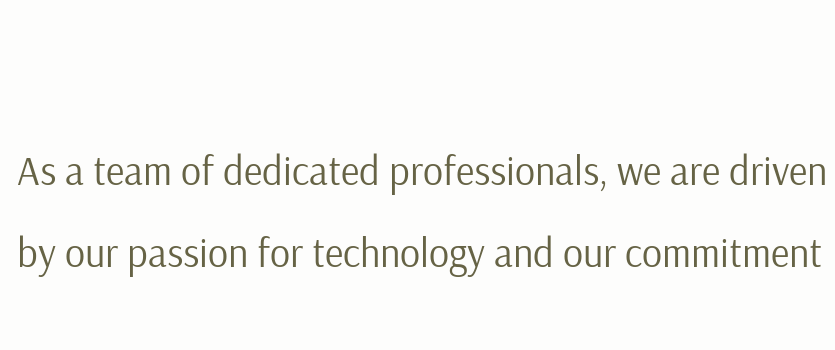As a team of dedicated professionals, we are driven by our passion for technology and our commitment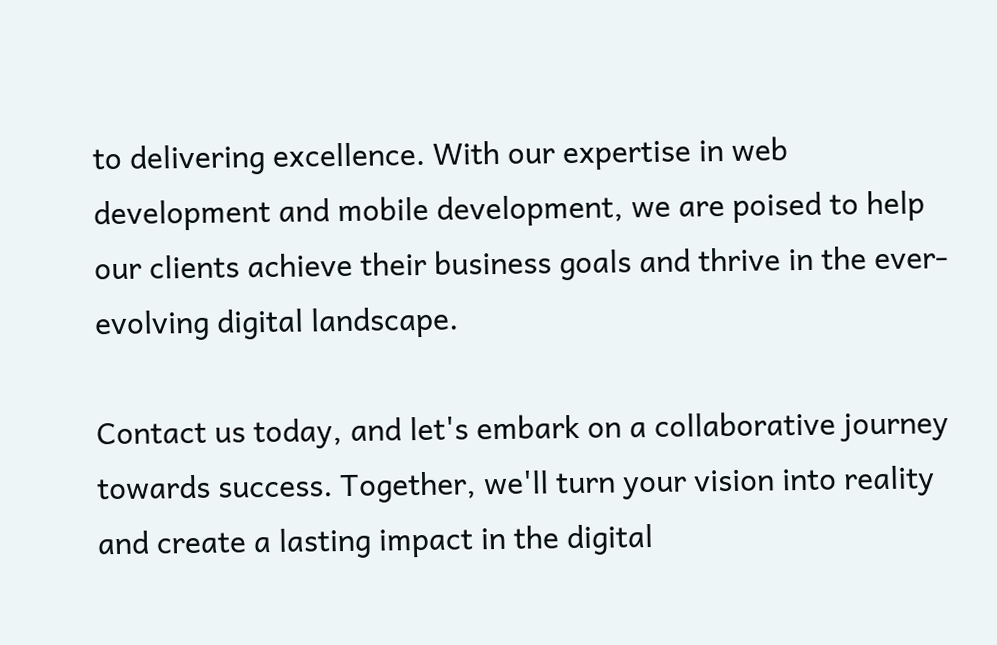to delivering excellence. With our expertise in web development and mobile development, we are poised to help our clients achieve their business goals and thrive in the ever-evolving digital landscape.

Contact us today, and let's embark on a collaborative journey towards success. Together, we'll turn your vision into reality and create a lasting impact in the digital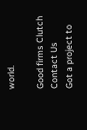world.

Good firms Clutch
Contact Us
Got a project to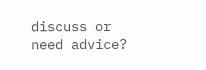discuss or need advice?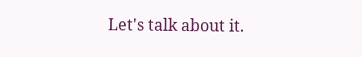Let's talk about it.